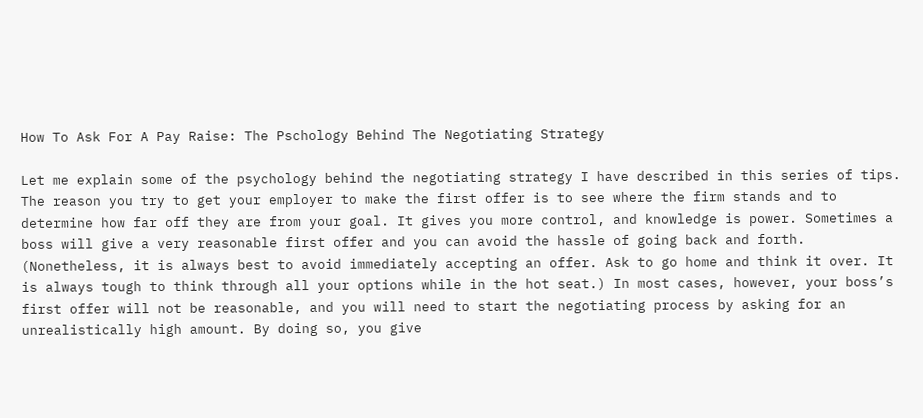How To Ask For A Pay Raise: The Pschology Behind The Negotiating Strategy

Let me explain some of the psychology behind the negotiating strategy I have described in this series of tips. The reason you try to get your employer to make the first offer is to see where the firm stands and to determine how far off they are from your goal. It gives you more control, and knowledge is power. Sometimes a boss will give a very reasonable first offer and you can avoid the hassle of going back and forth. (Nonetheless, it is always best to avoid immediately accepting an offer. Ask to go home and think it over. It is always tough to think through all your options while in the hot seat.) In most cases, however, your boss’s first offer will not be reasonable, and you will need to start the negotiating process by asking for an unrealistically high amount. By doing so, you give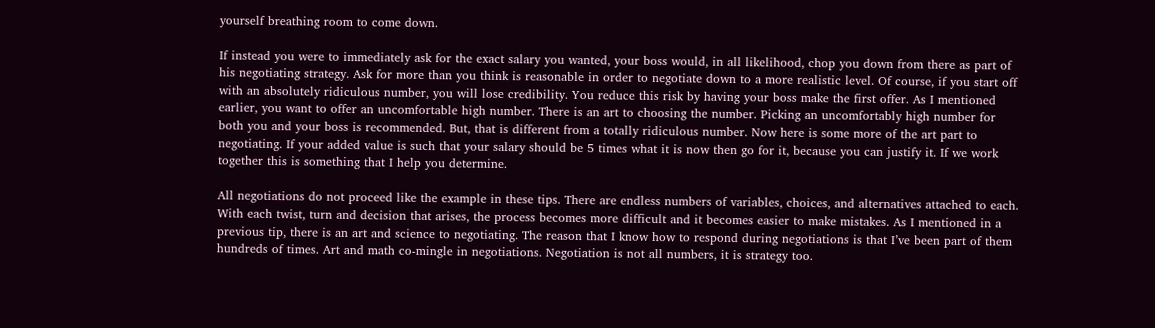yourself breathing room to come down.

If instead you were to immediately ask for the exact salary you wanted, your boss would, in all likelihood, chop you down from there as part of his negotiating strategy. Ask for more than you think is reasonable in order to negotiate down to a more realistic level. Of course, if you start off with an absolutely ridiculous number, you will lose credibility. You reduce this risk by having your boss make the first offer. As I mentioned earlier, you want to offer an uncomfortable high number. There is an art to choosing the number. Picking an uncomfortably high number for both you and your boss is recommended. But, that is different from a totally ridiculous number. Now here is some more of the art part to negotiating. If your added value is such that your salary should be 5 times what it is now then go for it, because you can justify it. If we work together this is something that I help you determine.

All negotiations do not proceed like the example in these tips. There are endless numbers of variables, choices, and alternatives attached to each. With each twist, turn and decision that arises, the process becomes more difficult and it becomes easier to make mistakes. As I mentioned in a previous tip, there is an art and science to negotiating. The reason that I know how to respond during negotiations is that I’ve been part of them hundreds of times. Art and math co-mingle in negotiations. Negotiation is not all numbers, it is strategy too.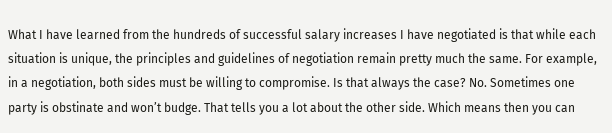What I have learned from the hundreds of successful salary increases I have negotiated is that while each situation is unique, the principles and guidelines of negotiation remain pretty much the same. For example, in a negotiation, both sides must be willing to compromise. Is that always the case? No. Sometimes one party is obstinate and won’t budge. That tells you a lot about the other side. Which means then you can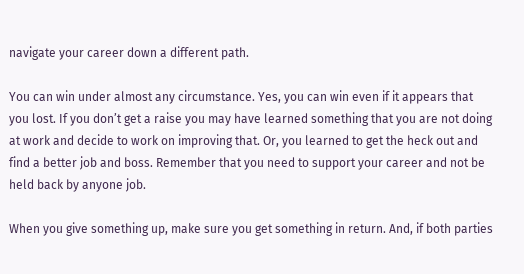navigate your career down a different path.

You can win under almost any circumstance. Yes, you can win even if it appears that you lost. If you don’t get a raise you may have learned something that you are not doing at work and decide to work on improving that. Or, you learned to get the heck out and find a better job and boss. Remember that you need to support your career and not be held back by anyone job.

When you give something up, make sure you get something in return. And, if both parties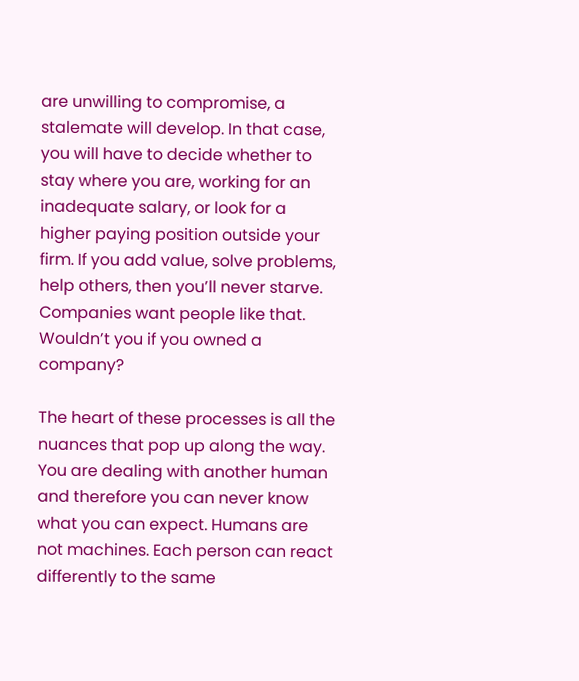are unwilling to compromise, a stalemate will develop. In that case, you will have to decide whether to stay where you are, working for an inadequate salary, or look for a higher paying position outside your firm. If you add value, solve problems, help others, then you’ll never starve. Companies want people like that. Wouldn’t you if you owned a company?

The heart of these processes is all the nuances that pop up along the way. You are dealing with another human and therefore you can never know what you can expect. Humans are not machines. Each person can react differently to the same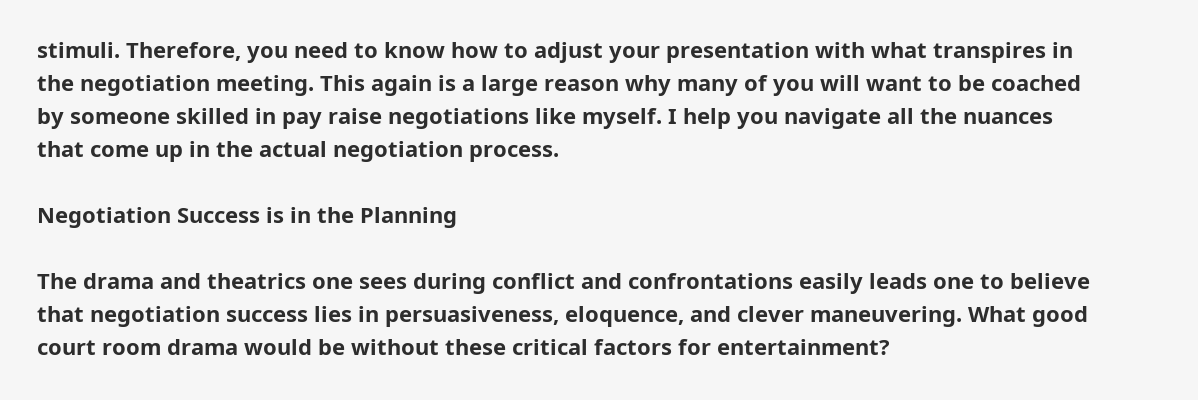stimuli. Therefore, you need to know how to adjust your presentation with what transpires in the negotiation meeting. This again is a large reason why many of you will want to be coached by someone skilled in pay raise negotiations like myself. I help you navigate all the nuances that come up in the actual negotiation process.

Negotiation Success is in the Planning

The drama and theatrics one sees during conflict and confrontations easily leads one to believe that negotiation success lies in persuasiveness, eloquence, and clever maneuvering. What good court room drama would be without these critical factors for entertainment?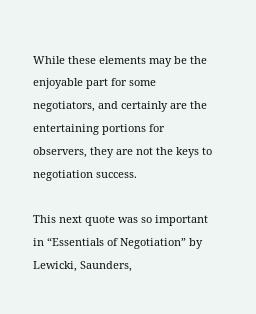While these elements may be the enjoyable part for some negotiators, and certainly are the entertaining portions for observers, they are not the keys to negotiation success.

This next quote was so important in “Essentials of Negotiation” by Lewicki, Saunders,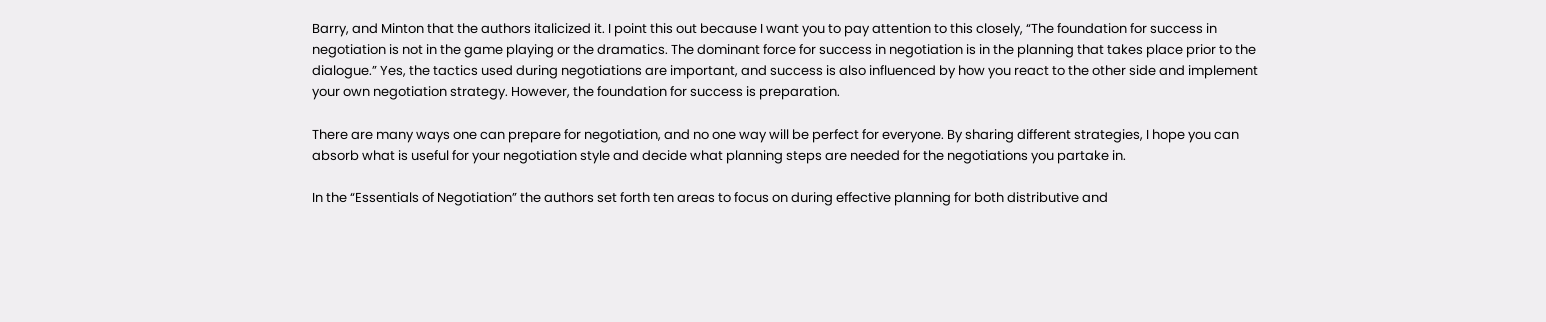Barry, and Minton that the authors italicized it. I point this out because I want you to pay attention to this closely, “The foundation for success in negotiation is not in the game playing or the dramatics. The dominant force for success in negotiation is in the planning that takes place prior to the dialogue.” Yes, the tactics used during negotiations are important, and success is also influenced by how you react to the other side and implement your own negotiation strategy. However, the foundation for success is preparation.

There are many ways one can prepare for negotiation, and no one way will be perfect for everyone. By sharing different strategies, I hope you can absorb what is useful for your negotiation style and decide what planning steps are needed for the negotiations you partake in.

In the “Essentials of Negotiation” the authors set forth ten areas to focus on during effective planning for both distributive and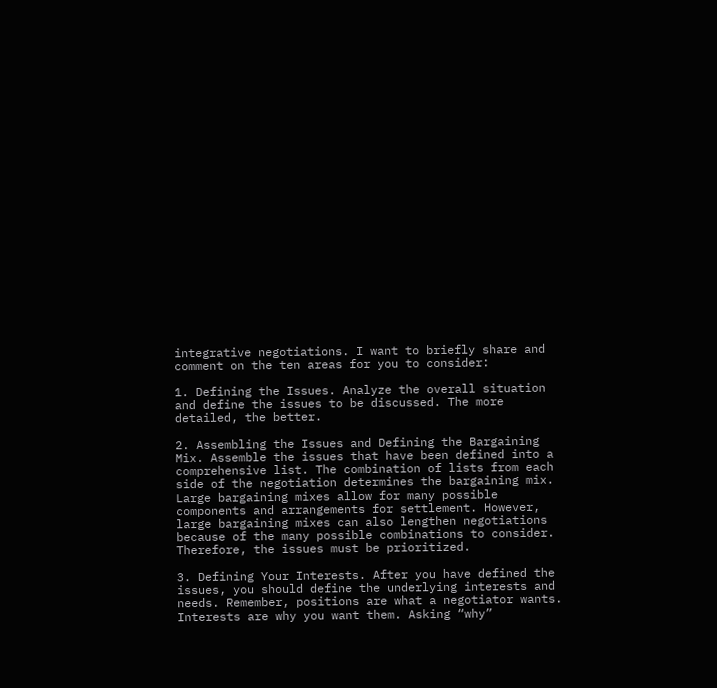integrative negotiations. I want to briefly share and comment on the ten areas for you to consider:

1. Defining the Issues. Analyze the overall situation and define the issues to be discussed. The more detailed, the better.

2. Assembling the Issues and Defining the Bargaining Mix. Assemble the issues that have been defined into a comprehensive list. The combination of lists from each side of the negotiation determines the bargaining mix. Large bargaining mixes allow for many possible components and arrangements for settlement. However, large bargaining mixes can also lengthen negotiations because of the many possible combinations to consider. Therefore, the issues must be prioritized.

3. Defining Your Interests. After you have defined the issues, you should define the underlying interests and needs. Remember, positions are what a negotiator wants. Interests are why you want them. Asking “why”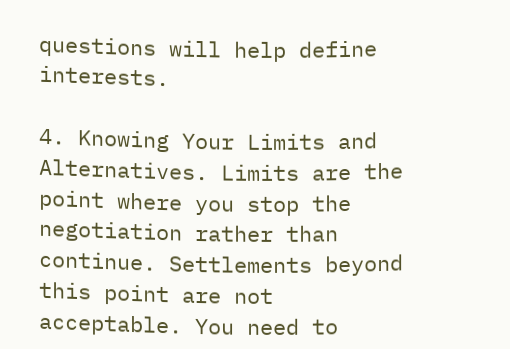questions will help define interests.

4. Knowing Your Limits and Alternatives. Limits are the point where you stop the negotiation rather than continue. Settlements beyond this point are not acceptable. You need to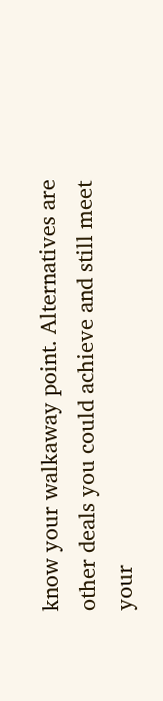know your walkaway point. Alternatives are other deals you could achieve and still meet your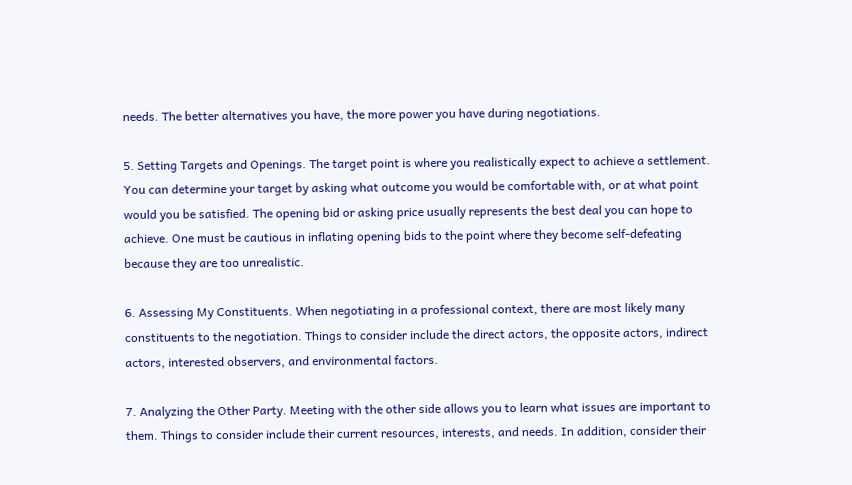needs. The better alternatives you have, the more power you have during negotiations.

5. Setting Targets and Openings. The target point is where you realistically expect to achieve a settlement. You can determine your target by asking what outcome you would be comfortable with, or at what point would you be satisfied. The opening bid or asking price usually represents the best deal you can hope to achieve. One must be cautious in inflating opening bids to the point where they become self-defeating because they are too unrealistic.

6. Assessing My Constituents. When negotiating in a professional context, there are most likely many constituents to the negotiation. Things to consider include the direct actors, the opposite actors, indirect actors, interested observers, and environmental factors.

7. Analyzing the Other Party. Meeting with the other side allows you to learn what issues are important to them. Things to consider include their current resources, interests, and needs. In addition, consider their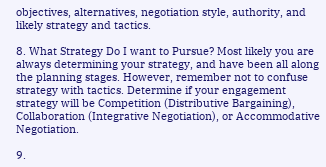objectives, alternatives, negotiation style, authority, and likely strategy and tactics.

8. What Strategy Do I want to Pursue? Most likely you are always determining your strategy, and have been all along the planning stages. However, remember not to confuse strategy with tactics. Determine if your engagement strategy will be Competition (Distributive Bargaining), Collaboration (Integrative Negotiation), or Accommodative Negotiation.

9.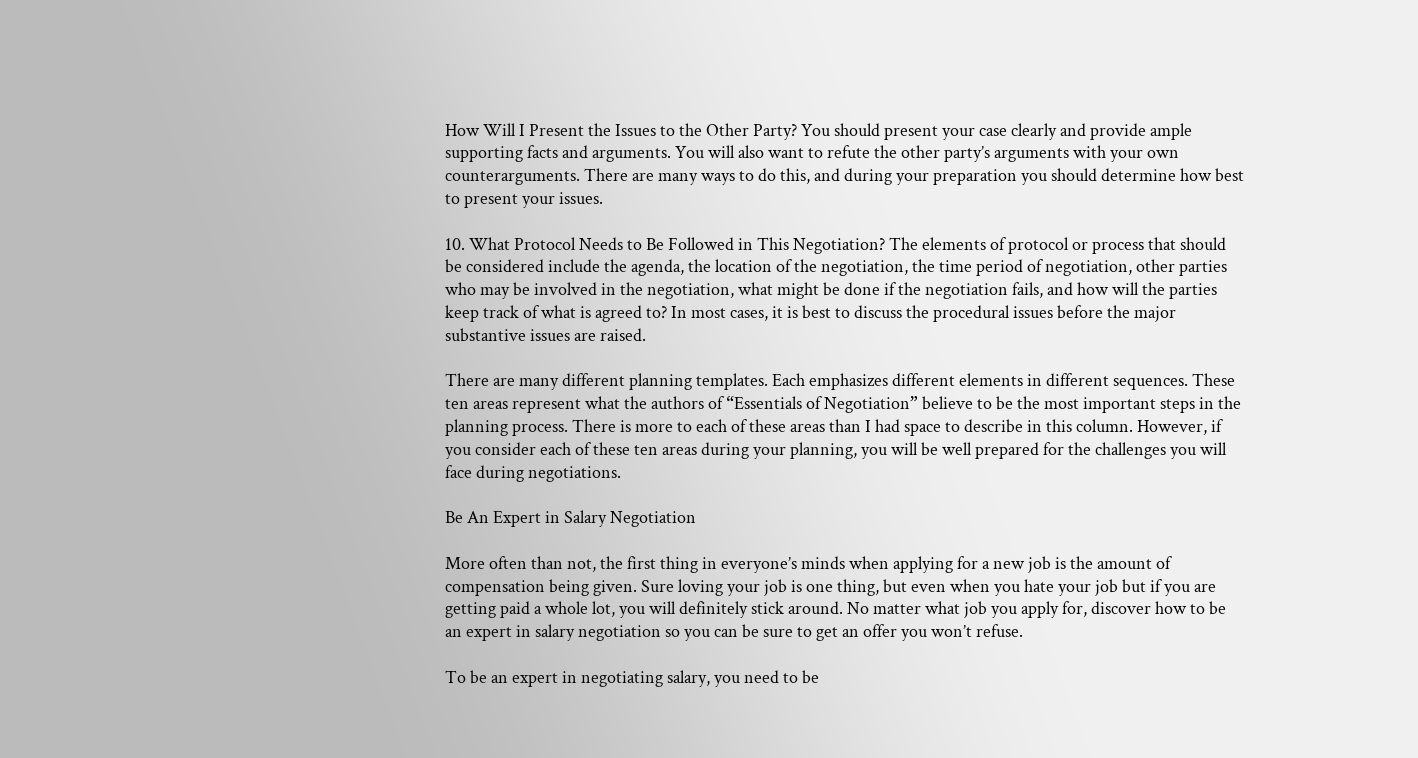How Will I Present the Issues to the Other Party? You should present your case clearly and provide ample supporting facts and arguments. You will also want to refute the other party’s arguments with your own counterarguments. There are many ways to do this, and during your preparation you should determine how best to present your issues.

10. What Protocol Needs to Be Followed in This Negotiation? The elements of protocol or process that should be considered include the agenda, the location of the negotiation, the time period of negotiation, other parties who may be involved in the negotiation, what might be done if the negotiation fails, and how will the parties keep track of what is agreed to? In most cases, it is best to discuss the procedural issues before the major substantive issues are raised.

There are many different planning templates. Each emphasizes different elements in different sequences. These ten areas represent what the authors of “Essentials of Negotiation” believe to be the most important steps in the planning process. There is more to each of these areas than I had space to describe in this column. However, if you consider each of these ten areas during your planning, you will be well prepared for the challenges you will face during negotiations.

Be An Expert in Salary Negotiation

More often than not, the first thing in everyone’s minds when applying for a new job is the amount of compensation being given. Sure loving your job is one thing, but even when you hate your job but if you are getting paid a whole lot, you will definitely stick around. No matter what job you apply for, discover how to be an expert in salary negotiation so you can be sure to get an offer you won’t refuse.

To be an expert in negotiating salary, you need to be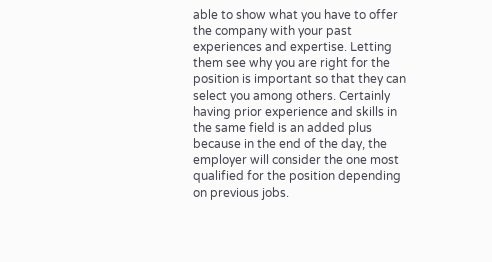able to show what you have to offer the company with your past experiences and expertise. Letting them see why you are right for the position is important so that they can select you among others. Certainly having prior experience and skills in the same field is an added plus because in the end of the day, the employer will consider the one most qualified for the position depending on previous jobs.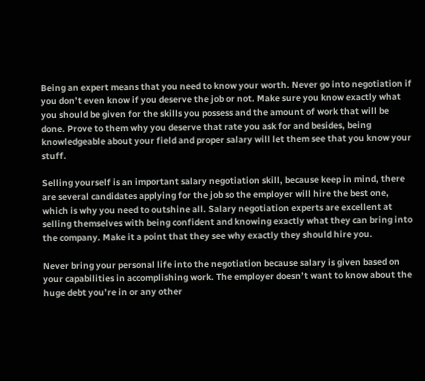Being an expert means that you need to know your worth. Never go into negotiation if you don’t even know if you deserve the job or not. Make sure you know exactly what you should be given for the skills you possess and the amount of work that will be done. Prove to them why you deserve that rate you ask for and besides, being knowledgeable about your field and proper salary will let them see that you know your stuff.

Selling yourself is an important salary negotiation skill, because keep in mind, there are several candidates applying for the job so the employer will hire the best one, which is why you need to outshine all. Salary negotiation experts are excellent at selling themselves with being confident and knowing exactly what they can bring into the company. Make it a point that they see why exactly they should hire you.

Never bring your personal life into the negotiation because salary is given based on your capabilities in accomplishing work. The employer doesn’t want to know about the huge debt you’re in or any other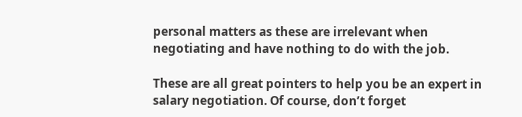personal matters as these are irrelevant when negotiating and have nothing to do with the job.

These are all great pointers to help you be an expert in salary negotiation. Of course, don’t forget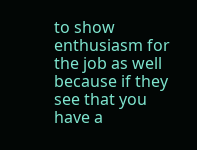to show enthusiasm for the job as well because if they see that you have a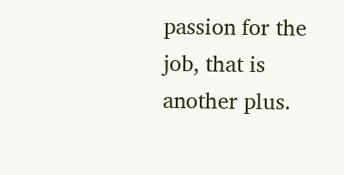passion for the job, that is another plus.